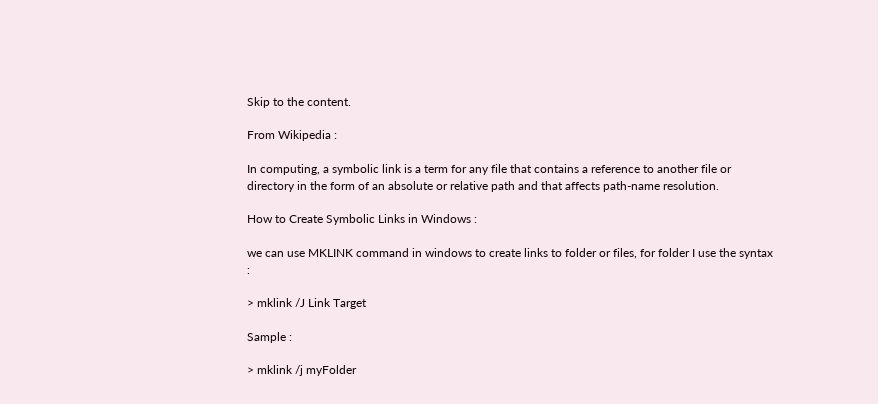Skip to the content.

From Wikipedia :

In computing, a symbolic link is a term for any file that contains a reference to another file or directory in the form of an absolute or relative path and that affects path-name resolution.

How to Create Symbolic Links in Windows :

we can use MKLINK command in windows to create links to folder or files, for folder I use the syntax :

> mklink /J Link Target

Sample :

> mklink /j myFolder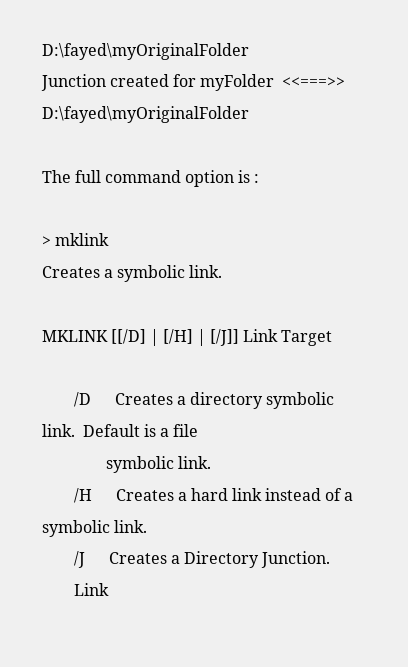D:\fayed\myOriginalFolder
Junction created for myFolder  <<===>> D:\fayed\myOriginalFolder

The full command option is :

> mklink
Creates a symbolic link.

MKLINK [[/D] | [/H] | [/J]] Link Target

        /D      Creates a directory symbolic link.  Default is a file
                symbolic link.
        /H      Creates a hard link instead of a symbolic link.
        /J      Creates a Directory Junction.
        Link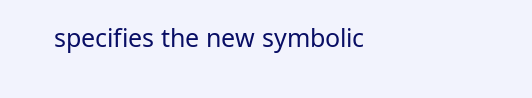specifies the new symbolic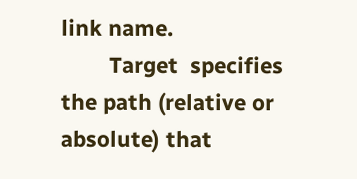link name.
        Target  specifies the path (relative or absolute) that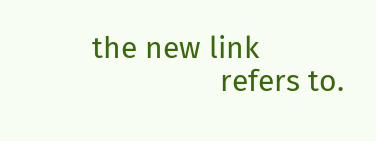the new link
                refers to.